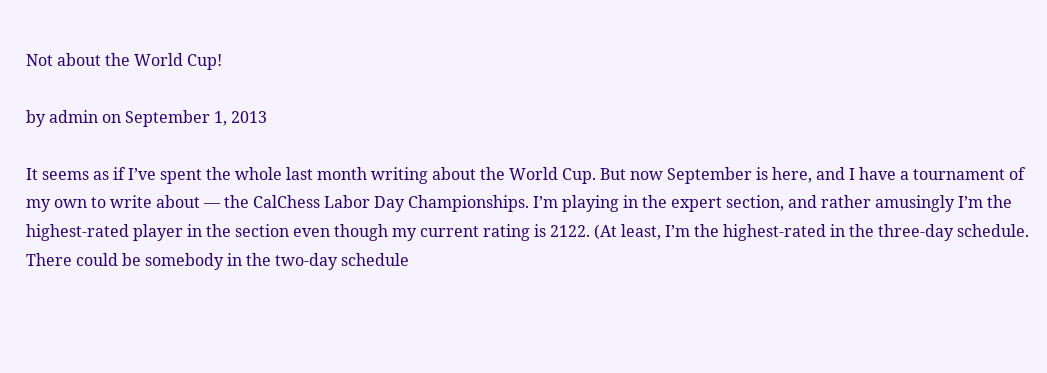Not about the World Cup!

by admin on September 1, 2013

It seems as if I’ve spent the whole last month writing about the World Cup. But now September is here, and I have a tournament of my own to write about — the CalChess Labor Day Championships. I’m playing in the expert section, and rather amusingly I’m the highest-rated player in the section even though my current rating is 2122. (At least, I’m the highest-rated in the three-day schedule. There could be somebody in the two-day schedule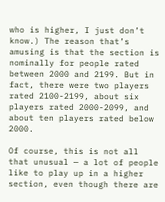who is higher, I just don’t know.) The reason that’s amusing is that the section is nominally for people rated between 2000 and 2199. But in fact, there were two players rated 2100-2199, about six players rated 2000-2099, and about ten players rated below 2000.

Of course, this is not all that unusual — a lot of people like to play up in a higher section, even though there are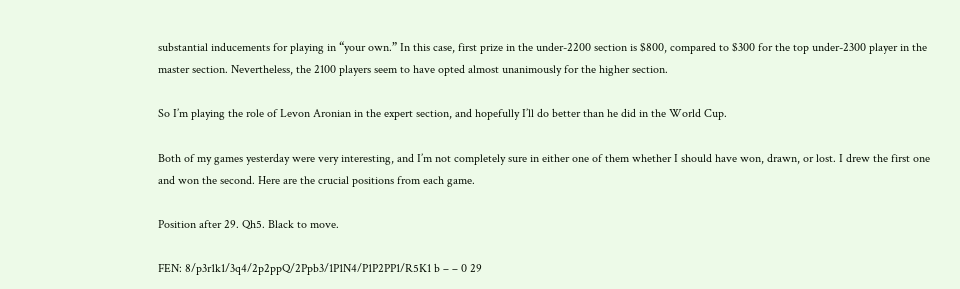substantial inducements for playing in “your own.” In this case, first prize in the under-2200 section is $800, compared to $300 for the top under-2300 player in the master section. Nevertheless, the 2100 players seem to have opted almost unanimously for the higher section.

So I’m playing the role of Levon Aronian in the expert section, and hopefully I’ll do better than he did in the World Cup.

Both of my games yesterday were very interesting, and I’m not completely sure in either one of them whether I should have won, drawn, or lost. I drew the first one and won the second. Here are the crucial positions from each game.

Position after 29. Qh5. Black to move.

FEN: 8/p3r1k1/3q4/2p2ppQ/2Ppb3/1P1N4/P1P2PP1/R5K1 b – – 0 29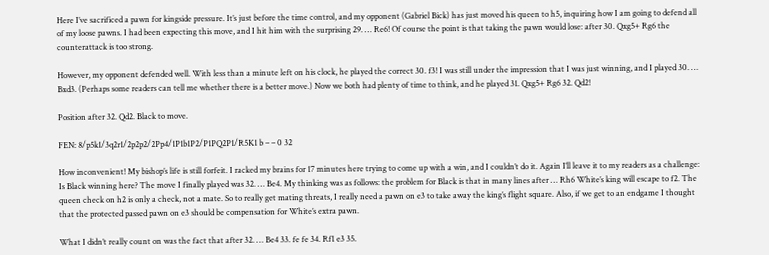Here I’ve sacrificed a pawn for kingside pressure. It’s just before the time control, and my opponent (Gabriel Bick) has just moved his queen to h5, inquiring how I am going to defend all of my loose pawns. I had been expecting this move, and I hit him with the surprising 29. … Re6! Of course the point is that taking the pawn would lose: after 30. Qxg5+ Rg6 the counterattack is too strong.

However, my opponent defended well. With less than a minute left on his clock, he played the correct 30. f3! I was still under the impression that I was just winning, and I played 30. … Bxd3. (Perhaps some readers can tell me whether there is a better move.) Now we both had plenty of time to think, and he played 31. Qxg5+ Rg6 32. Qd2!

Position after 32. Qd2. Black to move.

FEN: 8/p5k1/3q2r1/2p2p2/2Pp4/1P1b1P2/P1PQ2P1/R5K1 b – – 0 32

How inconvenient! My bishop’s life is still forfeit. I racked my brains for 17 minutes here trying to come up with a win, and I couldn’t do it. Again I’ll leave it to my readers as a challenge: Is Black winning here? The move I finally played was 32. … Be4. My thinking was as follows: the problem for Black is that in many lines after … Rh6 White’s king will escape to f2. The queen check on h2 is only a check, not a mate. So to really get mating threats, I really need a pawn on e3 to take away the king’s flight square. Also, if we get to an endgame I thought that the protected passed pawn on e3 should be compensation for White’s extra pawn.

What I didn’t really count on was the fact that after 32. … Be4 33. fe fe 34. Rf1 e3 35.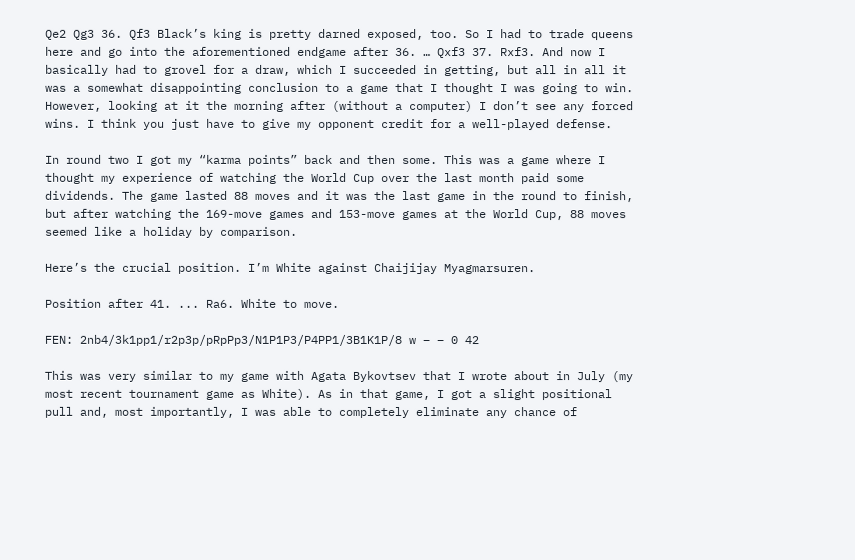Qe2 Qg3 36. Qf3 Black’s king is pretty darned exposed, too. So I had to trade queens here and go into the aforementioned endgame after 36. … Qxf3 37. Rxf3. And now I basically had to grovel for a draw, which I succeeded in getting, but all in all it was a somewhat disappointing conclusion to a game that I thought I was going to win. However, looking at it the morning after (without a computer) I don’t see any forced wins. I think you just have to give my opponent credit for a well-played defense.

In round two I got my “karma points” back and then some. This was a game where I thought my experience of watching the World Cup over the last month paid some dividends. The game lasted 88 moves and it was the last game in the round to finish, but after watching the 169-move games and 153-move games at the World Cup, 88 moves seemed like a holiday by comparison.

Here’s the crucial position. I’m White against Chaijijay Myagmarsuren.

Position after 41. ... Ra6. White to move.

FEN: 2nb4/3k1pp1/r2p3p/pRpPp3/N1P1P3/P4PP1/3B1K1P/8 w – – 0 42

This was very similar to my game with Agata Bykovtsev that I wrote about in July (my most recent tournament game as White). As in that game, I got a slight positional pull and, most importantly, I was able to completely eliminate any chance of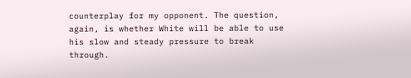counterplay for my opponent. The question, again, is whether White will be able to use his slow and steady pressure to break through.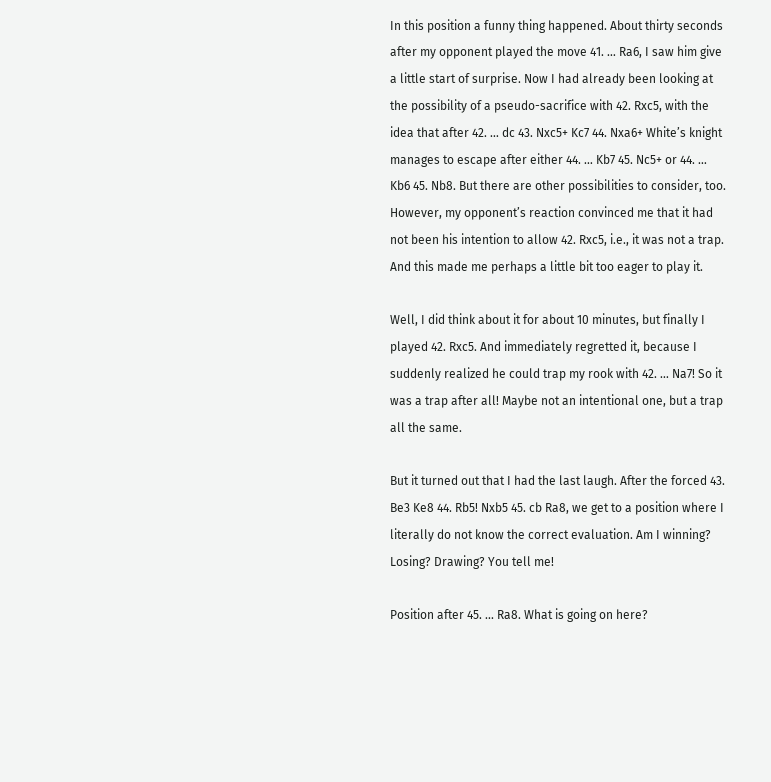In this position a funny thing happened. About thirty seconds after my opponent played the move 41. … Ra6, I saw him give a little start of surprise. Now I had already been looking at the possibility of a pseudo-sacrifice with 42. Rxc5, with the idea that after 42. … dc 43. Nxc5+ Kc7 44. Nxa6+ White’s knight manages to escape after either 44. … Kb7 45. Nc5+ or 44. … Kb6 45. Nb8. But there are other possibilities to consider, too. However, my opponent’s reaction convinced me that it had not been his intention to allow 42. Rxc5, i.e., it was not a trap. And this made me perhaps a little bit too eager to play it.

Well, I did think about it for about 10 minutes, but finally I played 42. Rxc5. And immediately regretted it, because I suddenly realized he could trap my rook with 42. … Na7! So it was a trap after all! Maybe not an intentional one, but a trap all the same.

But it turned out that I had the last laugh. After the forced 43. Be3 Ke8 44. Rb5! Nxb5 45. cb Ra8, we get to a position where I literally do not know the correct evaluation. Am I winning? Losing? Drawing? You tell me!

Position after 45. ... Ra8. What is going on here?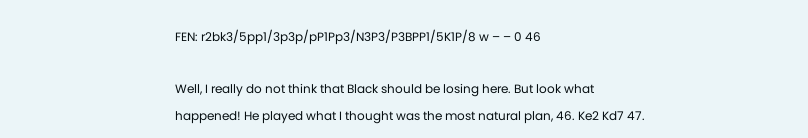FEN: r2bk3/5pp1/3p3p/pP1Pp3/N3P3/P3BPP1/5K1P/8 w – – 0 46

Well, I really do not think that Black should be losing here. But look what happened! He played what I thought was the most natural plan, 46. Ke2 Kd7 47.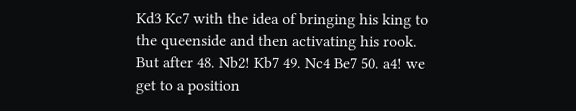Kd3 Kc7 with the idea of bringing his king to the queenside and then activating his rook. But after 48. Nb2! Kb7 49. Nc4 Be7 50. a4! we get to a position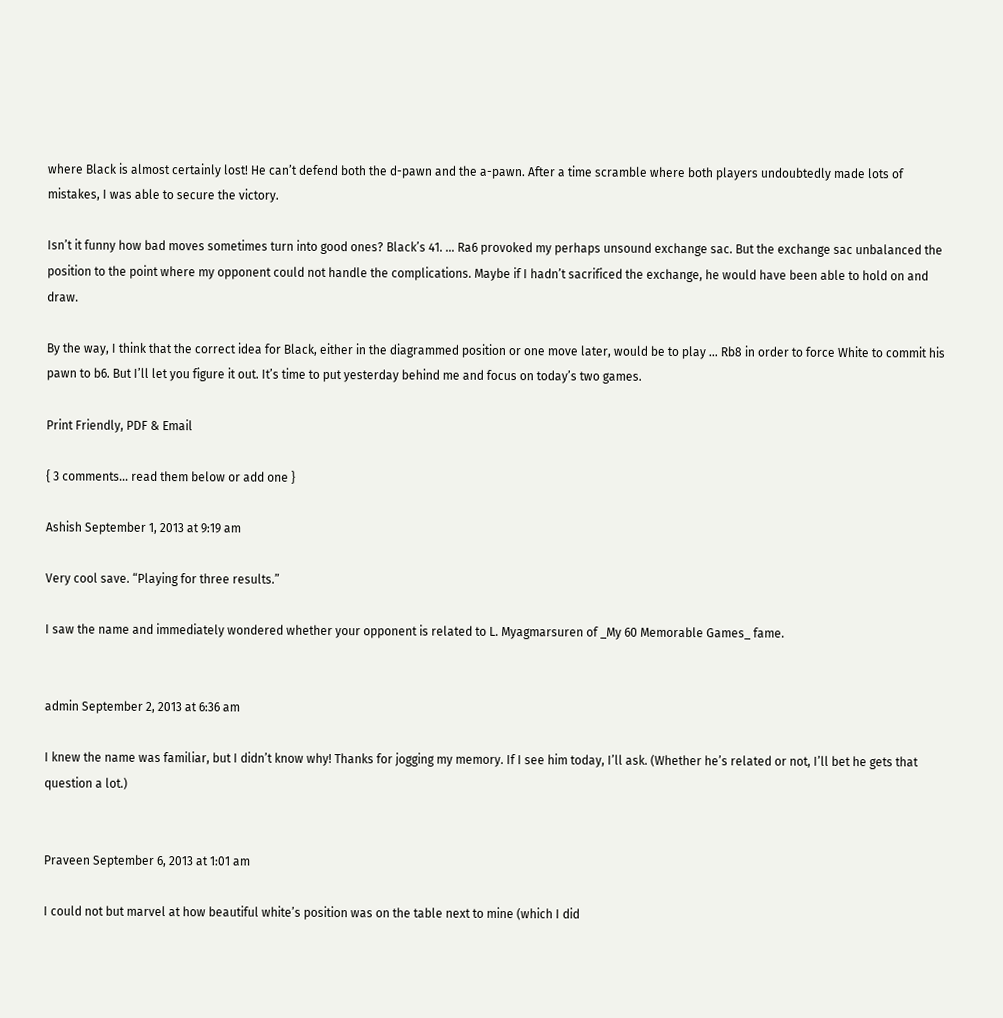where Black is almost certainly lost! He can’t defend both the d-pawn and the a-pawn. After a time scramble where both players undoubtedly made lots of mistakes, I was able to secure the victory.

Isn’t it funny how bad moves sometimes turn into good ones? Black’s 41. … Ra6 provoked my perhaps unsound exchange sac. But the exchange sac unbalanced the position to the point where my opponent could not handle the complications. Maybe if I hadn’t sacrificed the exchange, he would have been able to hold on and draw.

By the way, I think that the correct idea for Black, either in the diagrammed position or one move later, would be to play … Rb8 in order to force White to commit his pawn to b6. But I’ll let you figure it out. It’s time to put yesterday behind me and focus on today’s two games.

Print Friendly, PDF & Email

{ 3 comments… read them below or add one }

Ashish September 1, 2013 at 9:19 am

Very cool save. “Playing for three results.”

I saw the name and immediately wondered whether your opponent is related to L. Myagmarsuren of _My 60 Memorable Games_ fame.


admin September 2, 2013 at 6:36 am

I knew the name was familiar, but I didn’t know why! Thanks for jogging my memory. If I see him today, I’ll ask. (Whether he’s related or not, I’ll bet he gets that question a lot.)


Praveen September 6, 2013 at 1:01 am

I could not but marvel at how beautiful white’s position was on the table next to mine (which I did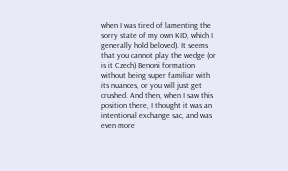when I was tired of lamenting the sorry state of my own KID, which I generally hold beloved). It seems that you cannot play the wedge (or is it Czech) Benoni formation without being super familiar with its nuances, or you will just get crushed. And then, when I saw this position there, I thought it was an intentional exchange sac, and was even more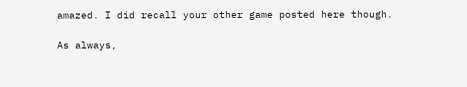amazed. I did recall your other game posted here though.

As always,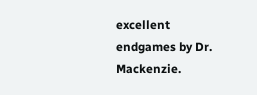excellent endgames by Dr. Mackenzie.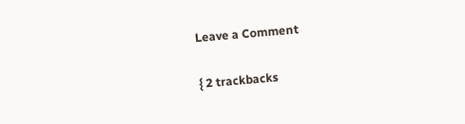Leave a Comment

{ 2 trackbacks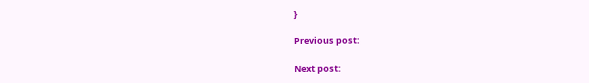}

Previous post:

Next post: